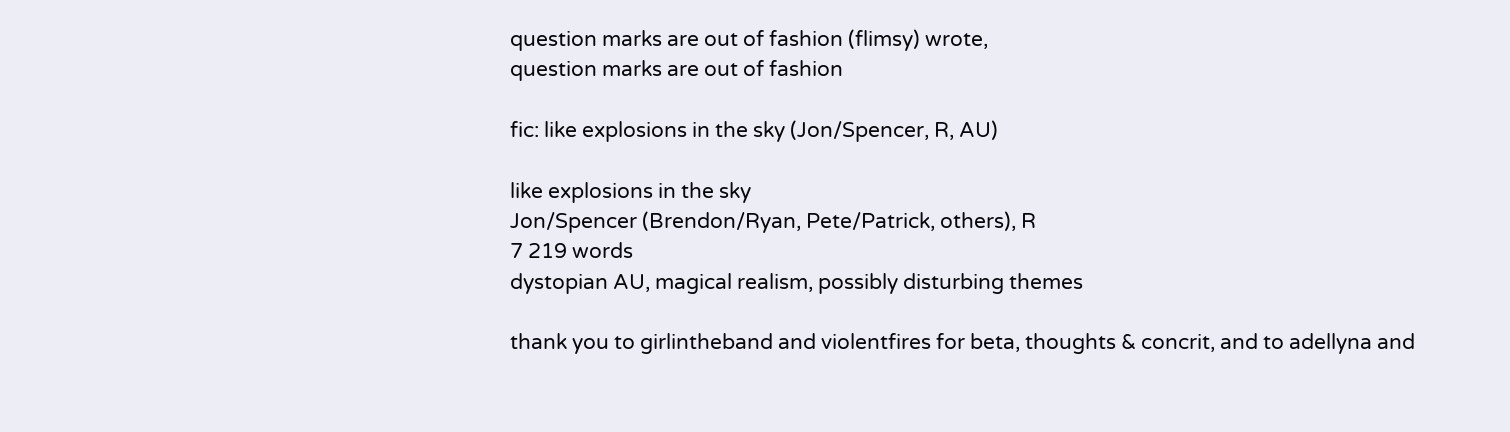question marks are out of fashion (flimsy) wrote,
question marks are out of fashion

fic: like explosions in the sky (Jon/Spencer, R, AU)

like explosions in the sky
Jon/Spencer (Brendon/Ryan, Pete/Patrick, others), R
7 219 words
dystopian AU, magical realism, possibly disturbing themes

thank you to girlintheband and violentfires for beta, thoughts & concrit, and to adellyna and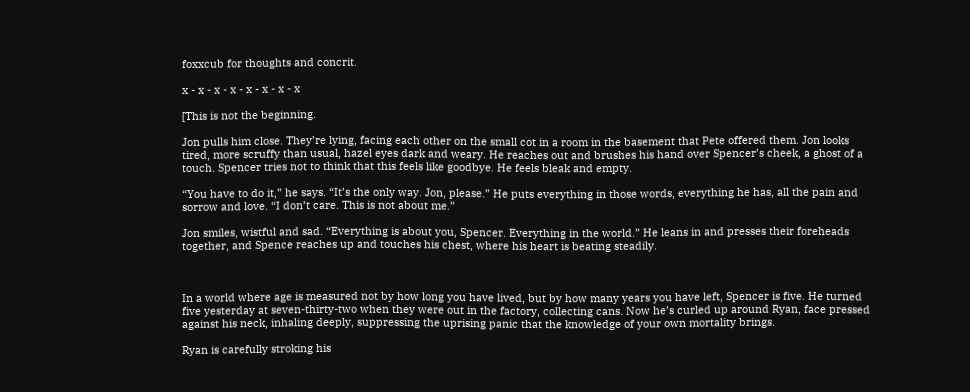foxxcub for thoughts and concrit.

x - x - x - x - x - x - x - x

[This is not the beginning.

Jon pulls him close. They’re lying, facing each other on the small cot in a room in the basement that Pete offered them. Jon looks tired, more scruffy than usual, hazel eyes dark and weary. He reaches out and brushes his hand over Spencer’s cheek, a ghost of a touch. Spencer tries not to think that this feels like goodbye. He feels bleak and empty.

“You have to do it,” he says. “It’s the only way. Jon, please.” He puts everything in those words, everything he has, all the pain and sorrow and love. “I don’t care. This is not about me.”

Jon smiles, wistful and sad. “Everything is about you, Spencer. Everything in the world.” He leans in and presses their foreheads together, and Spence reaches up and touches his chest, where his heart is beating steadily.



In a world where age is measured not by how long you have lived, but by how many years you have left, Spencer is five. He turned five yesterday at seven-thirty-two when they were out in the factory, collecting cans. Now he’s curled up around Ryan, face pressed against his neck, inhaling deeply, suppressing the uprising panic that the knowledge of your own mortality brings.

Ryan is carefully stroking his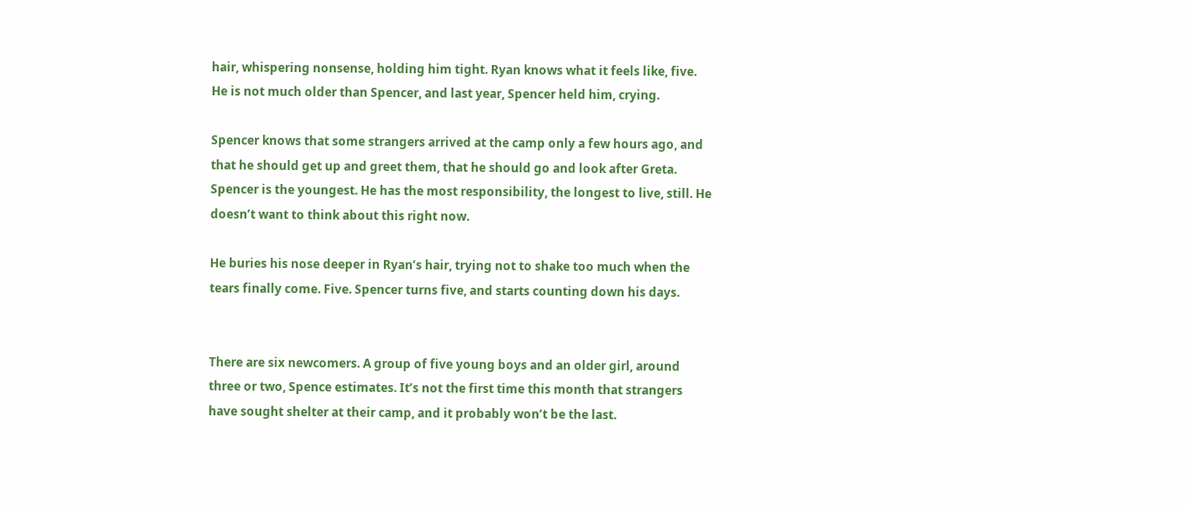hair, whispering nonsense, holding him tight. Ryan knows what it feels like, five. He is not much older than Spencer, and last year, Spencer held him, crying.

Spencer knows that some strangers arrived at the camp only a few hours ago, and that he should get up and greet them, that he should go and look after Greta. Spencer is the youngest. He has the most responsibility, the longest to live, still. He doesn’t want to think about this right now.

He buries his nose deeper in Ryan’s hair, trying not to shake too much when the tears finally come. Five. Spencer turns five, and starts counting down his days.


There are six newcomers. A group of five young boys and an older girl, around three or two, Spence estimates. It’s not the first time this month that strangers have sought shelter at their camp, and it probably won’t be the last.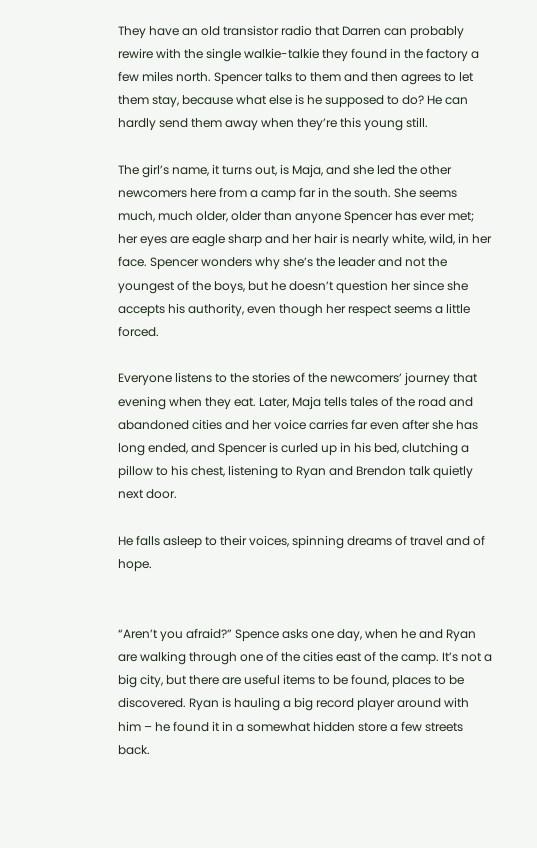They have an old transistor radio that Darren can probably rewire with the single walkie-talkie they found in the factory a few miles north. Spencer talks to them and then agrees to let them stay, because what else is he supposed to do? He can hardly send them away when they’re this young still.

The girl’s name, it turns out, is Maja, and she led the other newcomers here from a camp far in the south. She seems much, much older, older than anyone Spencer has ever met; her eyes are eagle sharp and her hair is nearly white, wild, in her face. Spencer wonders why she’s the leader and not the youngest of the boys, but he doesn’t question her since she accepts his authority, even though her respect seems a little forced.

Everyone listens to the stories of the newcomers’ journey that evening when they eat. Later, Maja tells tales of the road and abandoned cities and her voice carries far even after she has long ended, and Spencer is curled up in his bed, clutching a pillow to his chest, listening to Ryan and Brendon talk quietly next door.

He falls asleep to their voices, spinning dreams of travel and of hope.


“Aren’t you afraid?” Spence asks one day, when he and Ryan are walking through one of the cities east of the camp. It’s not a big city, but there are useful items to be found, places to be discovered. Ryan is hauling a big record player around with him – he found it in a somewhat hidden store a few streets back.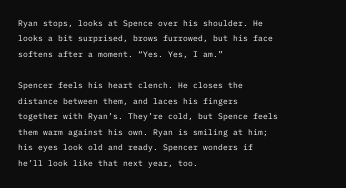Ryan stops, looks at Spence over his shoulder. He looks a bit surprised, brows furrowed, but his face softens after a moment. “Yes. Yes, I am.”

Spencer feels his heart clench. He closes the distance between them, and laces his fingers together with Ryan’s. They’re cold, but Spence feels them warm against his own. Ryan is smiling at him; his eyes look old and ready. Spencer wonders if he’ll look like that next year, too.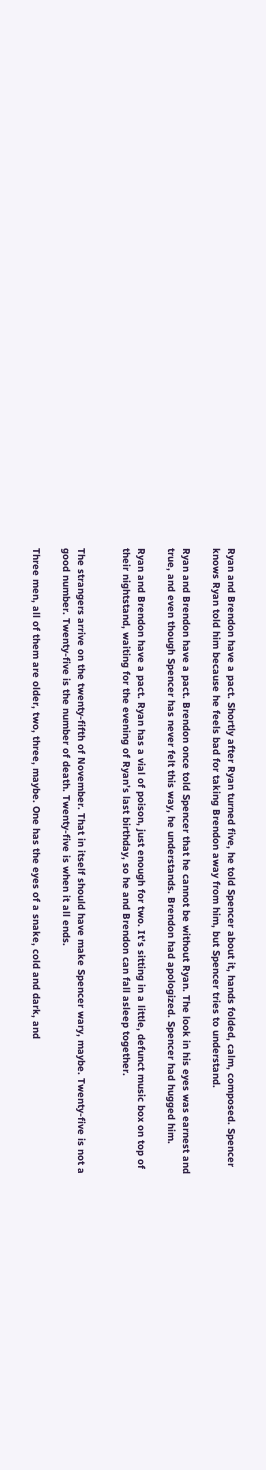Ryan and Brendon have a pact. Shortly after Ryan turned five, he told Spencer about it, hands folded, calm, composed. Spencer knows Ryan told him because he feels bad for taking Brendon away from him, but Spencer tries to understand.

Ryan and Brendon have a pact. Brendon once told Spencer that he cannot be without Ryan. The look in his eyes was earnest and true, and even though Spencer has never felt this way, he understands. Brendon had apologized. Spencer had hugged him.

Ryan and Brendon have a pact. Ryan has a vial of poison, just enough for two. It’s sitting in a little, defunct music box on top of their nightstand, waiting for the evening of Ryan’s last birthday, so he and Brendon can fall asleep together.


The strangers arrive on the twenty-fifth of November. That in itself should have make Spencer wary, maybe. Twenty-five is not a good number. Twenty-five is the number of death. Twenty-five is when it all ends.

Three men, all of them are older, two, three, maybe. One has the eyes of a snake, cold and dark, and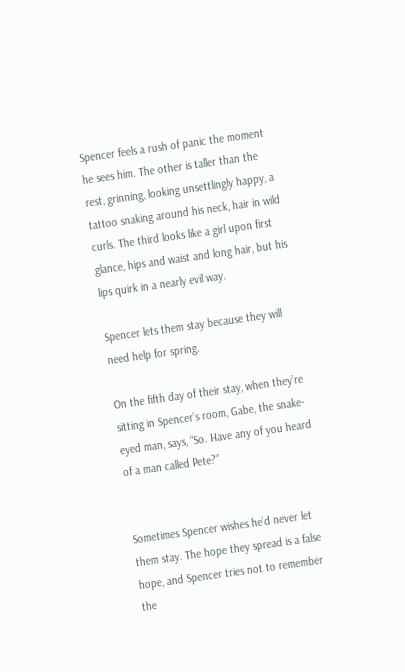Spencer feels a rush of panic the moment he sees him. The other is taller than the rest, grinning, looking unsettlingly happy, a tattoo snaking around his neck, hair in wild curls. The third looks like a girl upon first glance, hips and waist and long hair, but his lips quirk in a nearly evil way.

Spencer lets them stay because they will need help for spring.

On the fifth day of their stay, when they’re sitting in Spencer’s room, Gabe, the snake-eyed man, says, “So. Have any of you heard of a man called Pete?”


Sometimes Spencer wishes he’d never let them stay. The hope they spread is a false hope, and Spencer tries not to remember the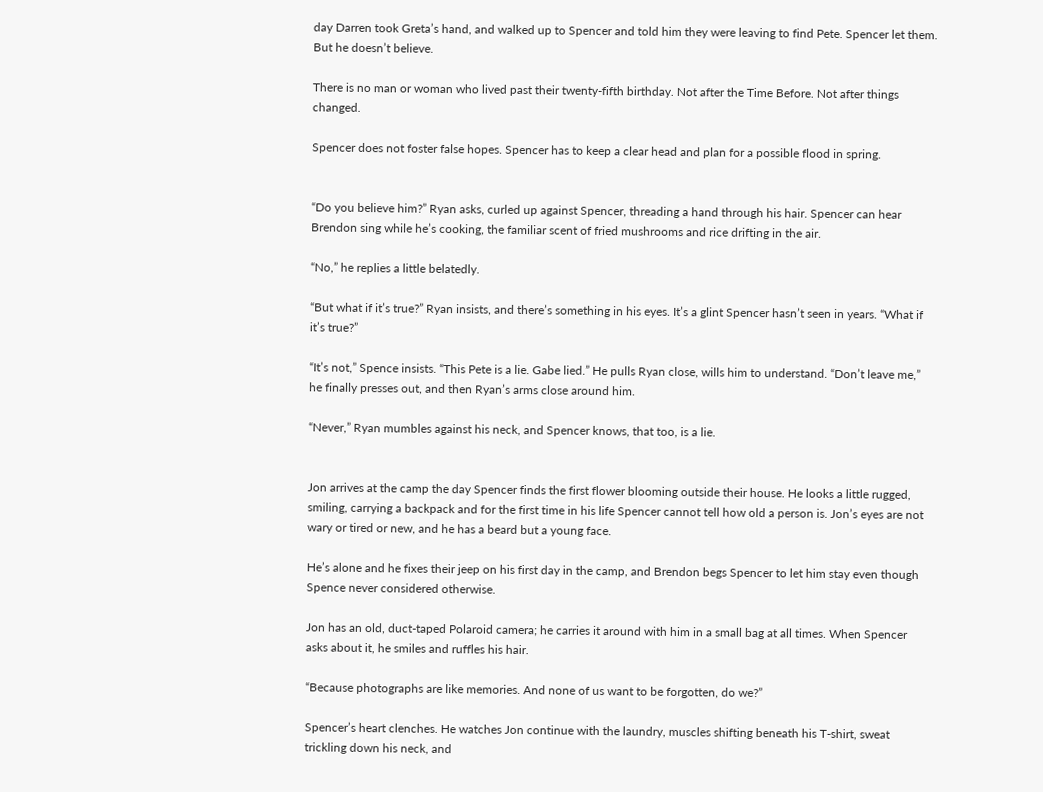day Darren took Greta’s hand, and walked up to Spencer and told him they were leaving to find Pete. Spencer let them. But he doesn’t believe.

There is no man or woman who lived past their twenty-fifth birthday. Not after the Time Before. Not after things changed.

Spencer does not foster false hopes. Spencer has to keep a clear head and plan for a possible flood in spring.


“Do you believe him?” Ryan asks, curled up against Spencer, threading a hand through his hair. Spencer can hear Brendon sing while he’s cooking, the familiar scent of fried mushrooms and rice drifting in the air.

“No,” he replies a little belatedly.

“But what if it’s true?” Ryan insists, and there’s something in his eyes. It’s a glint Spencer hasn’t seen in years. “What if it’s true?”

“It’s not,” Spence insists. “This Pete is a lie. Gabe lied.” He pulls Ryan close, wills him to understand. “Don’t leave me,” he finally presses out, and then Ryan’s arms close around him.

“Never,” Ryan mumbles against his neck, and Spencer knows, that too, is a lie.


Jon arrives at the camp the day Spencer finds the first flower blooming outside their house. He looks a little rugged, smiling, carrying a backpack and for the first time in his life Spencer cannot tell how old a person is. Jon’s eyes are not wary or tired or new, and he has a beard but a young face.

He’s alone and he fixes their jeep on his first day in the camp, and Brendon begs Spencer to let him stay even though Spence never considered otherwise.

Jon has an old, duct-taped Polaroid camera; he carries it around with him in a small bag at all times. When Spencer asks about it, he smiles and ruffles his hair.

“Because photographs are like memories. And none of us want to be forgotten, do we?”

Spencer’s heart clenches. He watches Jon continue with the laundry, muscles shifting beneath his T-shirt, sweat trickling down his neck, and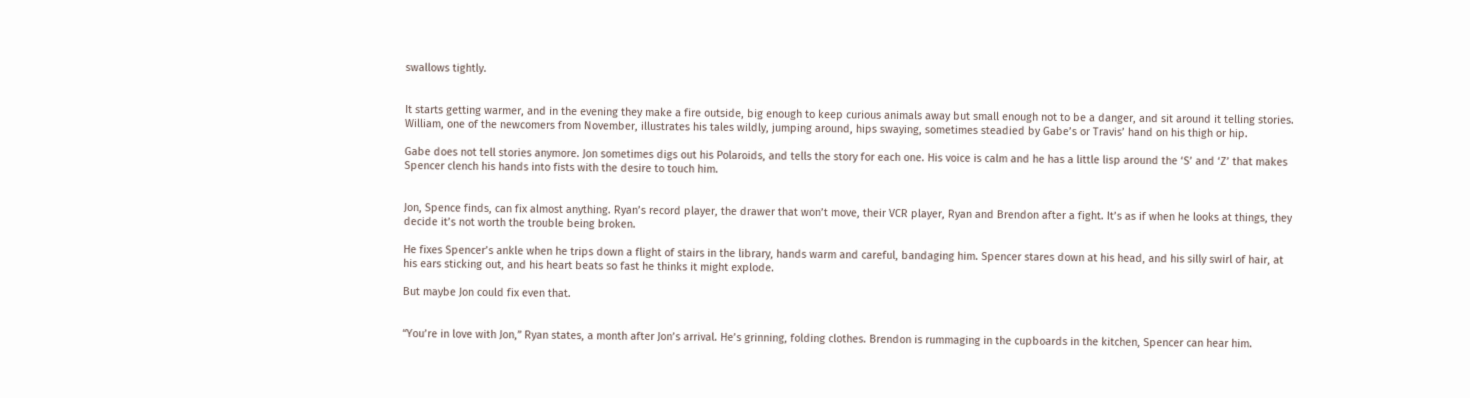swallows tightly.


It starts getting warmer, and in the evening they make a fire outside, big enough to keep curious animals away but small enough not to be a danger, and sit around it telling stories. William, one of the newcomers from November, illustrates his tales wildly, jumping around, hips swaying, sometimes steadied by Gabe’s or Travis’ hand on his thigh or hip.

Gabe does not tell stories anymore. Jon sometimes digs out his Polaroids, and tells the story for each one. His voice is calm and he has a little lisp around the ‘S’ and ‘Z’ that makes Spencer clench his hands into fists with the desire to touch him.


Jon, Spence finds, can fix almost anything. Ryan’s record player, the drawer that won’t move, their VCR player, Ryan and Brendon after a fight. It’s as if when he looks at things, they decide it’s not worth the trouble being broken.

He fixes Spencer’s ankle when he trips down a flight of stairs in the library, hands warm and careful, bandaging him. Spencer stares down at his head, and his silly swirl of hair, at his ears sticking out, and his heart beats so fast he thinks it might explode.

But maybe Jon could fix even that.


“You’re in love with Jon,” Ryan states, a month after Jon’s arrival. He’s grinning, folding clothes. Brendon is rummaging in the cupboards in the kitchen, Spencer can hear him.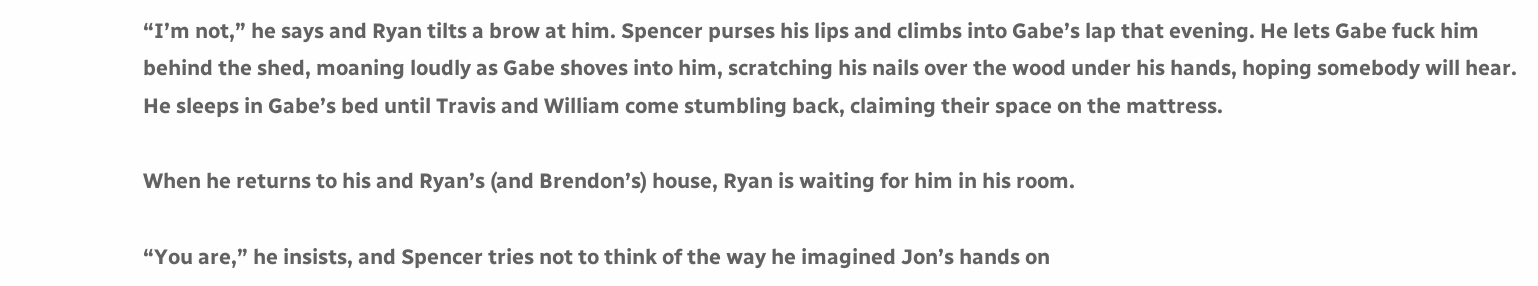“I’m not,” he says and Ryan tilts a brow at him. Spencer purses his lips and climbs into Gabe’s lap that evening. He lets Gabe fuck him behind the shed, moaning loudly as Gabe shoves into him, scratching his nails over the wood under his hands, hoping somebody will hear. He sleeps in Gabe’s bed until Travis and William come stumbling back, claiming their space on the mattress.

When he returns to his and Ryan’s (and Brendon’s) house, Ryan is waiting for him in his room.

“You are,” he insists, and Spencer tries not to think of the way he imagined Jon’s hands on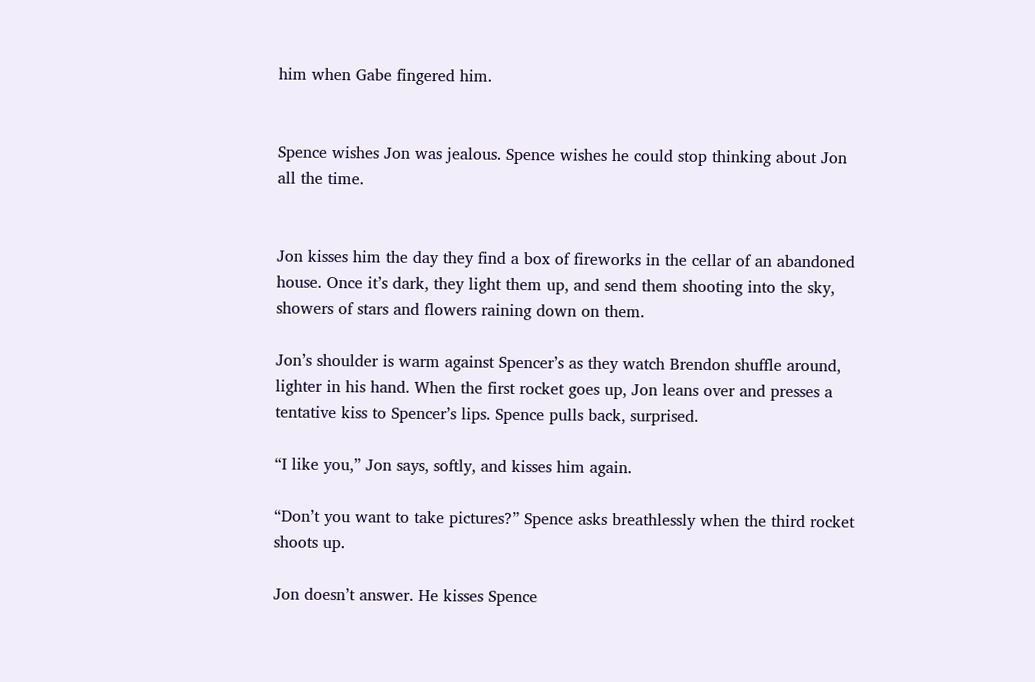him when Gabe fingered him.


Spence wishes Jon was jealous. Spence wishes he could stop thinking about Jon all the time.


Jon kisses him the day they find a box of fireworks in the cellar of an abandoned house. Once it’s dark, they light them up, and send them shooting into the sky, showers of stars and flowers raining down on them.

Jon’s shoulder is warm against Spencer’s as they watch Brendon shuffle around, lighter in his hand. When the first rocket goes up, Jon leans over and presses a tentative kiss to Spencer’s lips. Spence pulls back, surprised.

“I like you,” Jon says, softly, and kisses him again.

“Don’t you want to take pictures?” Spence asks breathlessly when the third rocket shoots up.

Jon doesn’t answer. He kisses Spence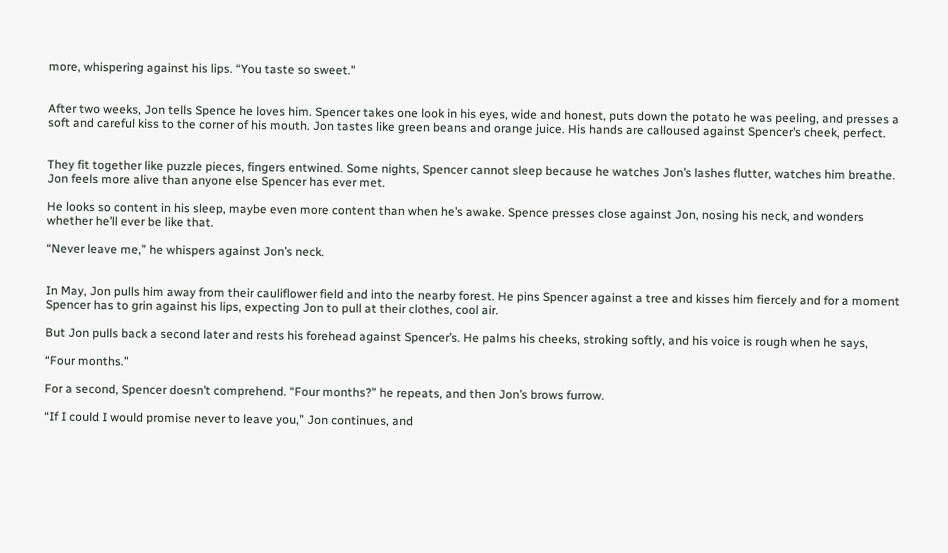more, whispering against his lips. “You taste so sweet.”


After two weeks, Jon tells Spence he loves him. Spencer takes one look in his eyes, wide and honest, puts down the potato he was peeling, and presses a soft and careful kiss to the corner of his mouth. Jon tastes like green beans and orange juice. His hands are calloused against Spencer’s cheek, perfect.


They fit together like puzzle pieces, fingers entwined. Some nights, Spencer cannot sleep because he watches Jon’s lashes flutter, watches him breathe. Jon feels more alive than anyone else Spencer has ever met.

He looks so content in his sleep, maybe even more content than when he’s awake. Spence presses close against Jon, nosing his neck, and wonders whether he’ll ever be like that.

“Never leave me,” he whispers against Jon’s neck.


In May, Jon pulls him away from their cauliflower field and into the nearby forest. He pins Spencer against a tree and kisses him fiercely and for a moment Spencer has to grin against his lips, expecting Jon to pull at their clothes, cool air.

But Jon pulls back a second later and rests his forehead against Spencer’s. He palms his cheeks, stroking softly, and his voice is rough when he says,

“Four months.”

For a second, Spencer doesn’t comprehend. “Four months?” he repeats, and then Jon’s brows furrow.

“If I could I would promise never to leave you,” Jon continues, and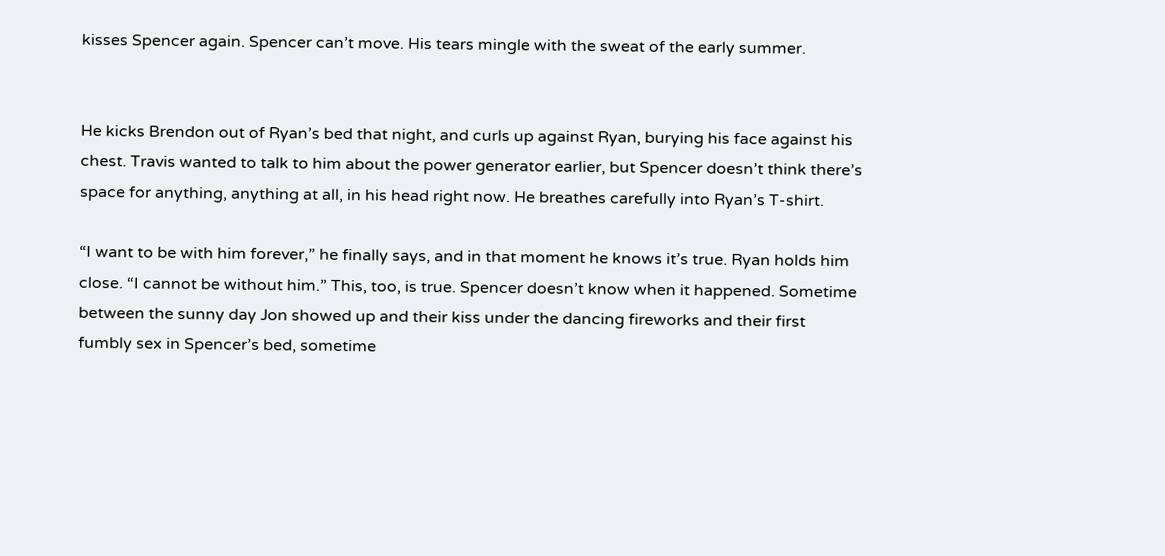kisses Spencer again. Spencer can’t move. His tears mingle with the sweat of the early summer.


He kicks Brendon out of Ryan’s bed that night, and curls up against Ryan, burying his face against his chest. Travis wanted to talk to him about the power generator earlier, but Spencer doesn’t think there’s space for anything, anything at all, in his head right now. He breathes carefully into Ryan’s T-shirt.

“I want to be with him forever,” he finally says, and in that moment he knows it’s true. Ryan holds him close. “I cannot be without him.” This, too, is true. Spencer doesn’t know when it happened. Sometime between the sunny day Jon showed up and their kiss under the dancing fireworks and their first fumbly sex in Spencer’s bed, sometime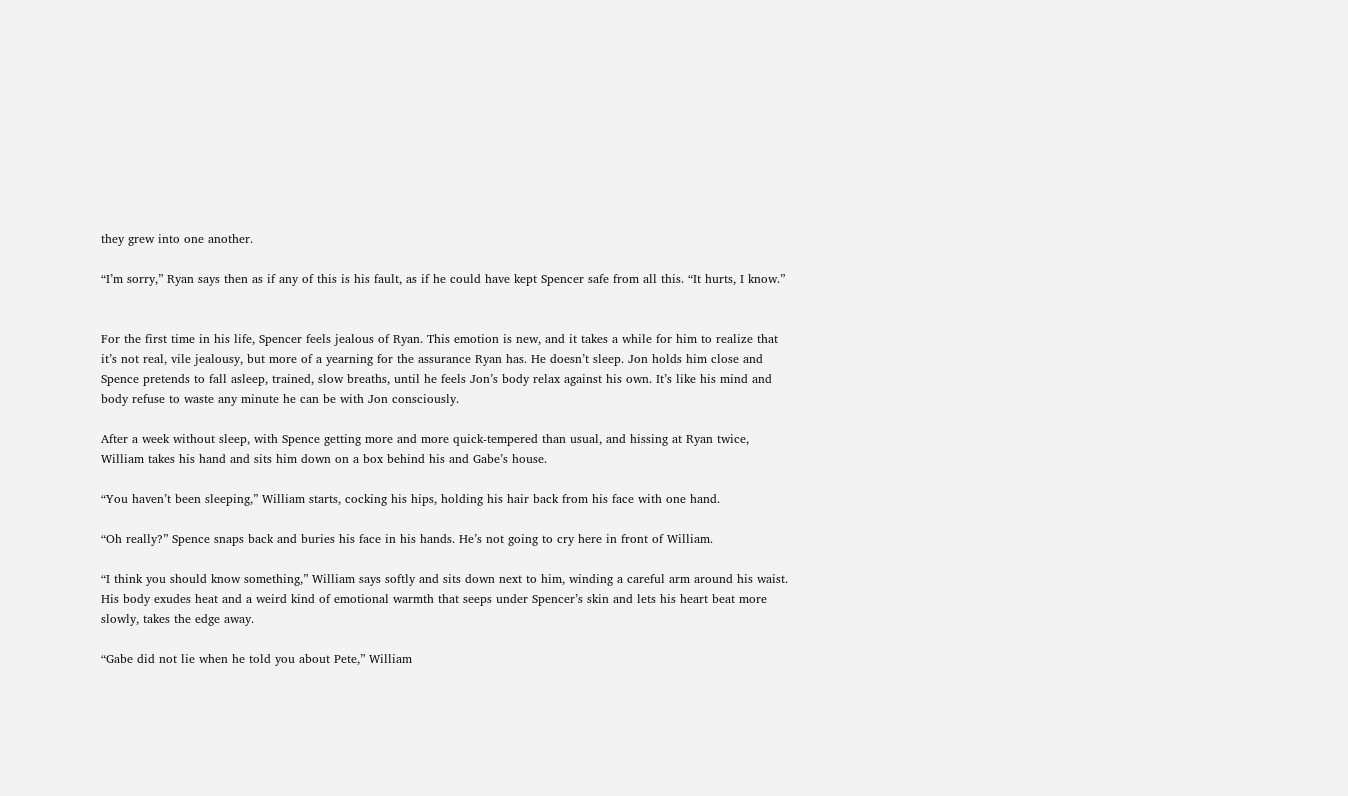they grew into one another.

“I’m sorry,” Ryan says then as if any of this is his fault, as if he could have kept Spencer safe from all this. “It hurts, I know.”


For the first time in his life, Spencer feels jealous of Ryan. This emotion is new, and it takes a while for him to realize that it’s not real, vile jealousy, but more of a yearning for the assurance Ryan has. He doesn’t sleep. Jon holds him close and Spence pretends to fall asleep, trained, slow breaths, until he feels Jon’s body relax against his own. It’s like his mind and body refuse to waste any minute he can be with Jon consciously.

After a week without sleep, with Spence getting more and more quick-tempered than usual, and hissing at Ryan twice, William takes his hand and sits him down on a box behind his and Gabe’s house.

“You haven’t been sleeping,” William starts, cocking his hips, holding his hair back from his face with one hand.

“Oh really?” Spence snaps back and buries his face in his hands. He’s not going to cry here in front of William.

“I think you should know something,” William says softly and sits down next to him, winding a careful arm around his waist. His body exudes heat and a weird kind of emotional warmth that seeps under Spencer’s skin and lets his heart beat more slowly, takes the edge away.

“Gabe did not lie when he told you about Pete,” William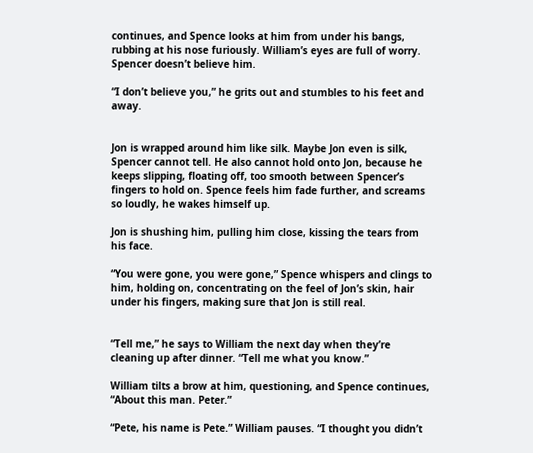continues, and Spence looks at him from under his bangs, rubbing at his nose furiously. William’s eyes are full of worry. Spencer doesn’t believe him.

“I don’t believe you,” he grits out and stumbles to his feet and away.


Jon is wrapped around him like silk. Maybe Jon even is silk, Spencer cannot tell. He also cannot hold onto Jon, because he keeps slipping, floating off, too smooth between Spencer’s fingers to hold on. Spence feels him fade further, and screams so loudly, he wakes himself up.

Jon is shushing him, pulling him close, kissing the tears from his face.

“You were gone, you were gone,” Spence whispers and clings to him, holding on, concentrating on the feel of Jon’s skin, hair under his fingers, making sure that Jon is still real.


“Tell me,” he says to William the next day when they’re cleaning up after dinner. “Tell me what you know.”

William tilts a brow at him, questioning, and Spence continues, “About this man. Peter.”

“Pete, his name is Pete.” William pauses. “I thought you didn’t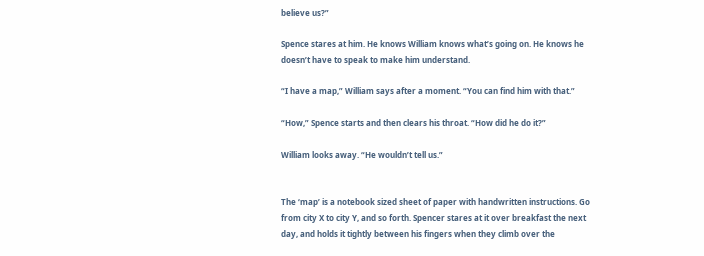believe us?”

Spence stares at him. He knows William knows what’s going on. He knows he doesn’t have to speak to make him understand.

“I have a map,” William says after a moment. “You can find him with that.”

“How,” Spence starts and then clears his throat. “How did he do it?”

William looks away. “He wouldn’t tell us.”


The ‘map’ is a notebook sized sheet of paper with handwritten instructions. Go from city X to city Y, and so forth. Spencer stares at it over breakfast the next day, and holds it tightly between his fingers when they climb over the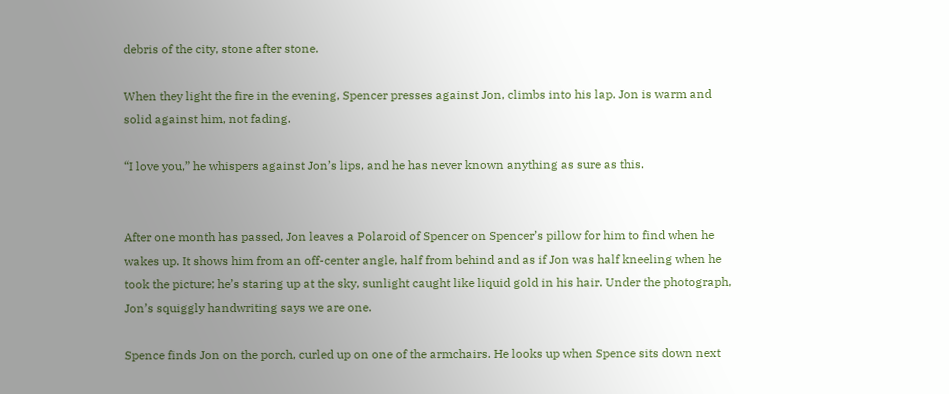debris of the city, stone after stone.

When they light the fire in the evening, Spencer presses against Jon, climbs into his lap. Jon is warm and solid against him, not fading.

“I love you,” he whispers against Jon’s lips, and he has never known anything as sure as this.


After one month has passed, Jon leaves a Polaroid of Spencer on Spencer’s pillow for him to find when he wakes up. It shows him from an off-center angle, half from behind and as if Jon was half kneeling when he took the picture; he’s staring up at the sky, sunlight caught like liquid gold in his hair. Under the photograph, Jon’s squiggly handwriting says we are one.

Spence finds Jon on the porch, curled up on one of the armchairs. He looks up when Spence sits down next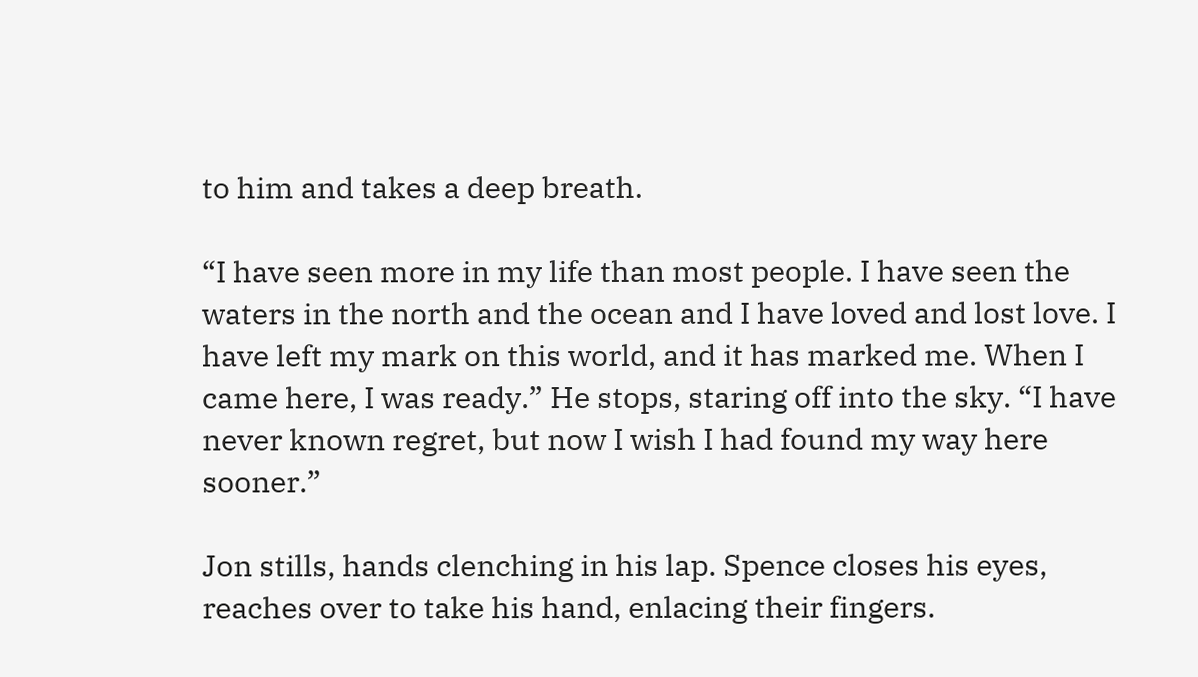to him and takes a deep breath.

“I have seen more in my life than most people. I have seen the waters in the north and the ocean and I have loved and lost love. I have left my mark on this world, and it has marked me. When I came here, I was ready.” He stops, staring off into the sky. “I have never known regret, but now I wish I had found my way here sooner.”

Jon stills, hands clenching in his lap. Spence closes his eyes, reaches over to take his hand, enlacing their fingers.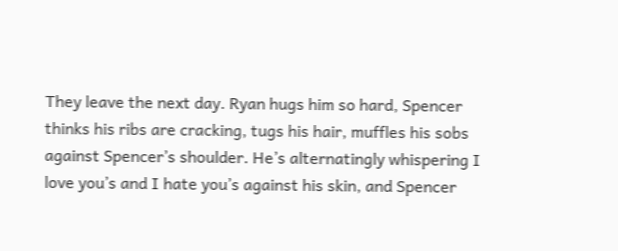They leave the next day. Ryan hugs him so hard, Spencer thinks his ribs are cracking, tugs his hair, muffles his sobs against Spencer’s shoulder. He’s alternatingly whispering I love you’s and I hate you’s against his skin, and Spencer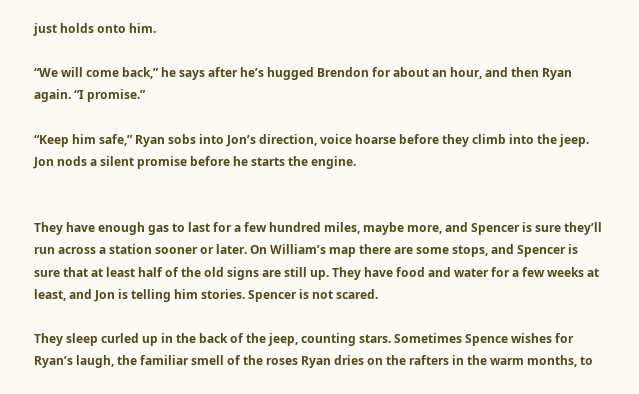just holds onto him.

“We will come back,” he says after he’s hugged Brendon for about an hour, and then Ryan again. “I promise.”

“Keep him safe,” Ryan sobs into Jon’s direction, voice hoarse before they climb into the jeep. Jon nods a silent promise before he starts the engine.


They have enough gas to last for a few hundred miles, maybe more, and Spencer is sure they’ll run across a station sooner or later. On William’s map there are some stops, and Spencer is sure that at least half of the old signs are still up. They have food and water for a few weeks at least, and Jon is telling him stories. Spencer is not scared.

They sleep curled up in the back of the jeep, counting stars. Sometimes Spence wishes for Ryan’s laugh, the familiar smell of the roses Ryan dries on the rafters in the warm months, to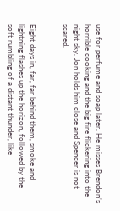use for perfume and soap later. He misses Brendon’s horrible cooking and the big fire flickering into the night sky. Jon holds him close and Spencer is not scared.


Eight days in, far, far behind them, smoke and lightning flashes up the horizon, followed by the soft rumbling of a distant thunder, like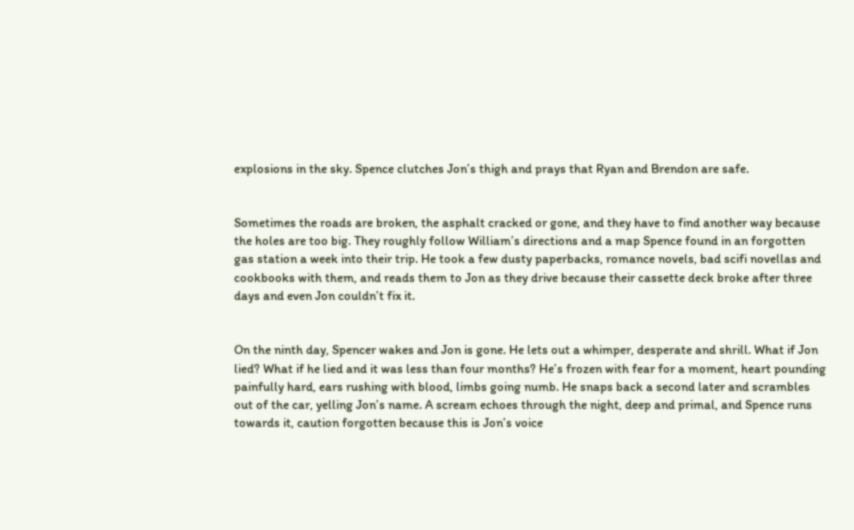explosions in the sky. Spence clutches Jon’s thigh and prays that Ryan and Brendon are safe.


Sometimes the roads are broken, the asphalt cracked or gone, and they have to find another way because the holes are too big. They roughly follow William’s directions and a map Spence found in an forgotten gas station a week into their trip. He took a few dusty paperbacks, romance novels, bad scifi novellas and cookbooks with them, and reads them to Jon as they drive because their cassette deck broke after three days and even Jon couldn’t fix it.


On the ninth day, Spencer wakes and Jon is gone. He lets out a whimper, desperate and shrill. What if Jon lied? What if he lied and it was less than four months? He’s frozen with fear for a moment, heart pounding painfully hard, ears rushing with blood, limbs going numb. He snaps back a second later and scrambles out of the car, yelling Jon’s name. A scream echoes through the night, deep and primal, and Spence runs towards it, caution forgotten because this is Jon’s voice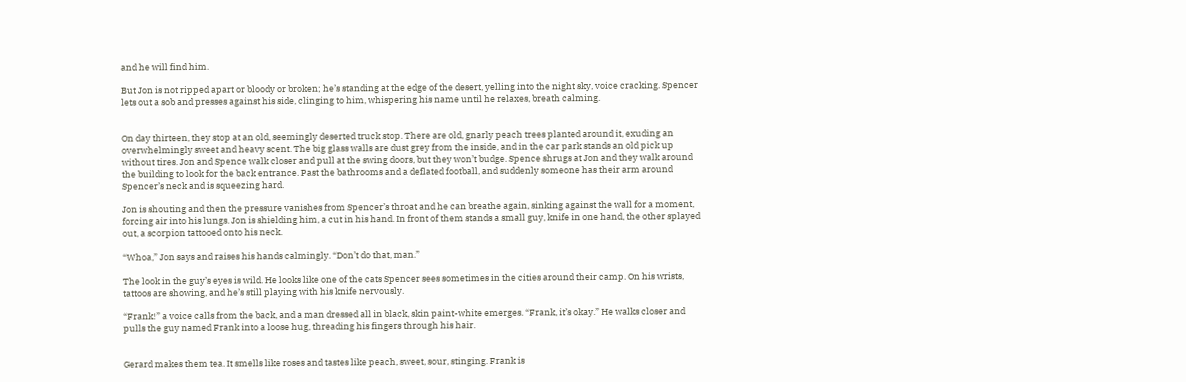and he will find him.

But Jon is not ripped apart or bloody or broken; he’s standing at the edge of the desert, yelling into the night sky, voice cracking. Spencer lets out a sob and presses against his side, clinging to him, whispering his name until he relaxes, breath calming.


On day thirteen, they stop at an old, seemingly deserted truck stop. There are old, gnarly peach trees planted around it, exuding an overwhelmingly sweet and heavy scent. The big glass walls are dust grey from the inside, and in the car park stands an old pick up without tires. Jon and Spence walk closer and pull at the swing doors, but they won’t budge. Spence shrugs at Jon and they walk around the building to look for the back entrance. Past the bathrooms and a deflated football, and suddenly someone has their arm around Spencer’s neck and is squeezing hard.

Jon is shouting and then the pressure vanishes from Spencer’s throat and he can breathe again, sinking against the wall for a moment, forcing air into his lungs. Jon is shielding him, a cut in his hand. In front of them stands a small guy, knife in one hand, the other splayed out, a scorpion tattooed onto his neck.

“Whoa,” Jon says and raises his hands calmingly. “Don’t do that, man.”

The look in the guy’s eyes is wild. He looks like one of the cats Spencer sees sometimes in the cities around their camp. On his wrists, tattoos are showing, and he’s still playing with his knife nervously.

“Frank!” a voice calls from the back, and a man dressed all in black, skin paint-white emerges. “Frank, it’s okay.” He walks closer and pulls the guy named Frank into a loose hug, threading his fingers through his hair.


Gerard makes them tea. It smells like roses and tastes like peach, sweet, sour, stinging. Frank is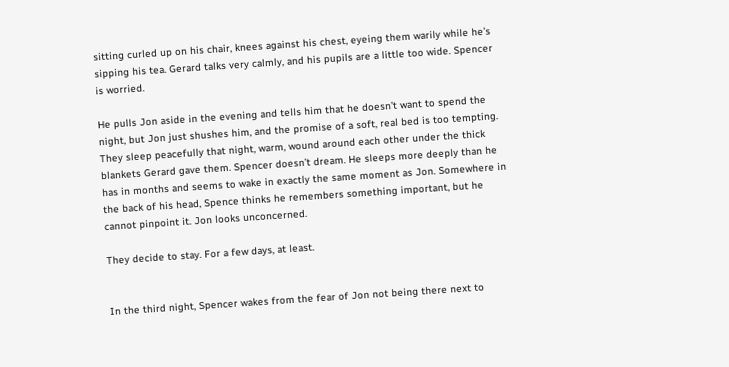sitting curled up on his chair, knees against his chest, eyeing them warily while he’s sipping his tea. Gerard talks very calmly, and his pupils are a little too wide. Spencer is worried.

He pulls Jon aside in the evening and tells him that he doesn’t want to spend the night, but Jon just shushes him, and the promise of a soft, real bed is too tempting. They sleep peacefully that night, warm, wound around each other under the thick blankets Gerard gave them. Spencer doesn’t dream. He sleeps more deeply than he has in months and seems to wake in exactly the same moment as Jon. Somewhere in the back of his head, Spence thinks he remembers something important, but he cannot pinpoint it. Jon looks unconcerned.

They decide to stay. For a few days, at least.


In the third night, Spencer wakes from the fear of Jon not being there next to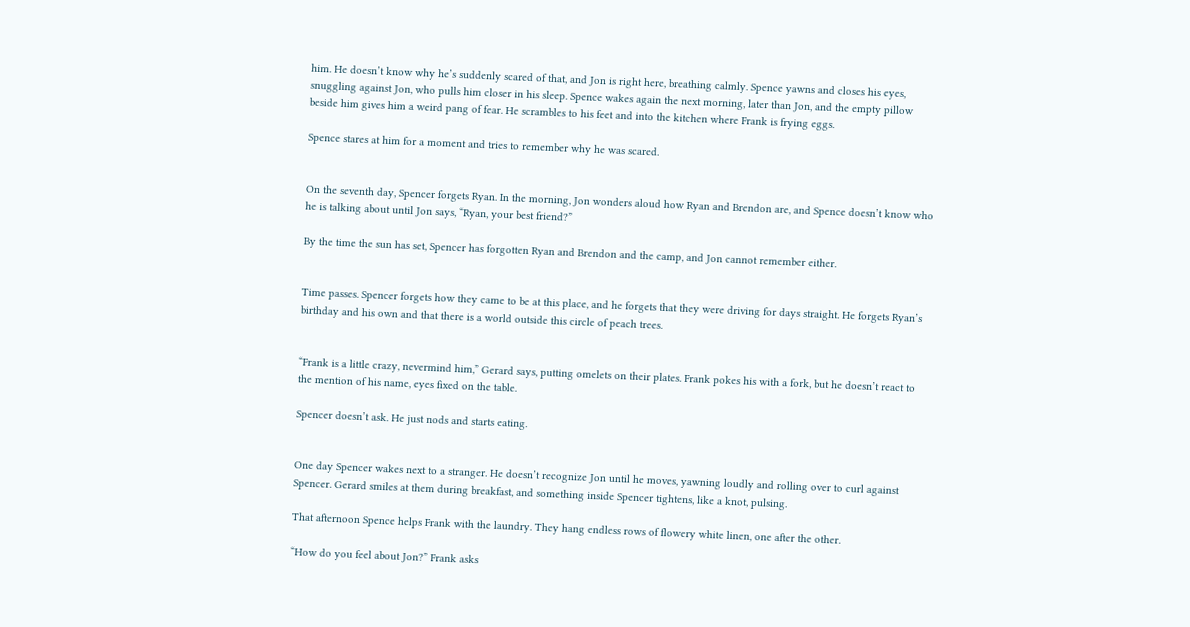him. He doesn’t know why he’s suddenly scared of that, and Jon is right here, breathing calmly. Spence yawns and closes his eyes, snuggling against Jon, who pulls him closer in his sleep. Spence wakes again the next morning, later than Jon, and the empty pillow beside him gives him a weird pang of fear. He scrambles to his feet and into the kitchen where Frank is frying eggs.

Spence stares at him for a moment and tries to remember why he was scared.


On the seventh day, Spencer forgets Ryan. In the morning, Jon wonders aloud how Ryan and Brendon are, and Spence doesn’t know who he is talking about until Jon says, “Ryan, your best friend?”

By the time the sun has set, Spencer has forgotten Ryan and Brendon and the camp, and Jon cannot remember either.


Time passes. Spencer forgets how they came to be at this place, and he forgets that they were driving for days straight. He forgets Ryan’s birthday and his own and that there is a world outside this circle of peach trees.


“Frank is a little crazy, nevermind him,” Gerard says, putting omelets on their plates. Frank pokes his with a fork, but he doesn’t react to the mention of his name, eyes fixed on the table.

Spencer doesn’t ask. He just nods and starts eating.


One day Spencer wakes next to a stranger. He doesn’t recognize Jon until he moves, yawning loudly and rolling over to curl against Spencer. Gerard smiles at them during breakfast, and something inside Spencer tightens, like a knot, pulsing.

That afternoon Spence helps Frank with the laundry. They hang endless rows of flowery white linen, one after the other.

“How do you feel about Jon?” Frank asks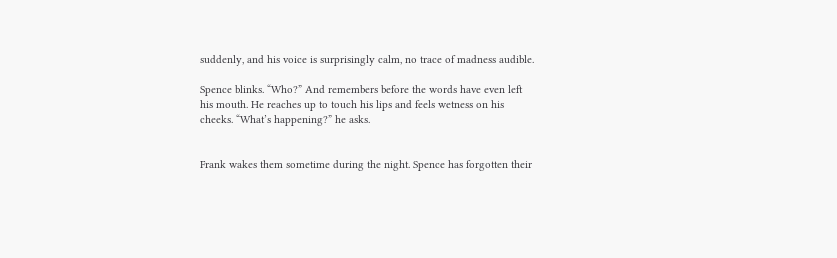suddenly, and his voice is surprisingly calm, no trace of madness audible.

Spence blinks. “Who?” And remembers before the words have even left his mouth. He reaches up to touch his lips and feels wetness on his cheeks. “What’s happening?” he asks.


Frank wakes them sometime during the night. Spence has forgotten their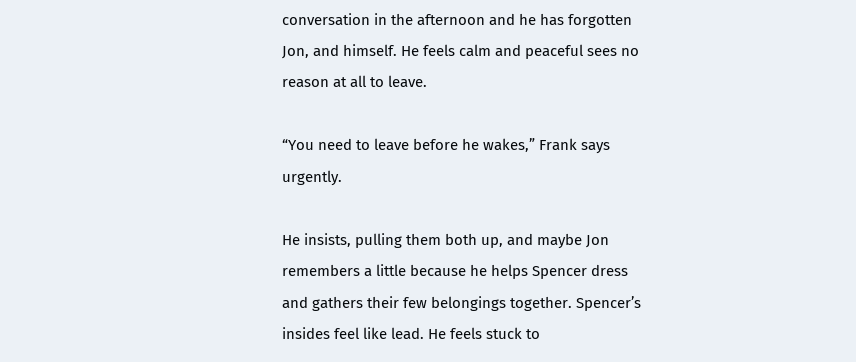conversation in the afternoon and he has forgotten Jon, and himself. He feels calm and peaceful sees no reason at all to leave.

“You need to leave before he wakes,” Frank says urgently.

He insists, pulling them both up, and maybe Jon remembers a little because he helps Spencer dress and gathers their few belongings together. Spencer’s insides feel like lead. He feels stuck to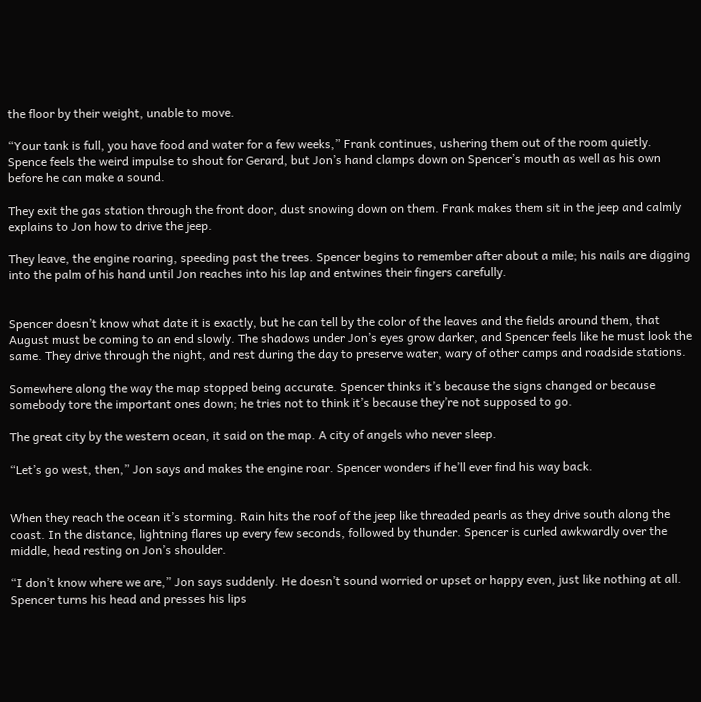the floor by their weight, unable to move.

“Your tank is full, you have food and water for a few weeks,” Frank continues, ushering them out of the room quietly. Spence feels the weird impulse to shout for Gerard, but Jon’s hand clamps down on Spencer’s mouth as well as his own before he can make a sound.

They exit the gas station through the front door, dust snowing down on them. Frank makes them sit in the jeep and calmly explains to Jon how to drive the jeep.

They leave, the engine roaring, speeding past the trees. Spencer begins to remember after about a mile; his nails are digging into the palm of his hand until Jon reaches into his lap and entwines their fingers carefully.


Spencer doesn’t know what date it is exactly, but he can tell by the color of the leaves and the fields around them, that August must be coming to an end slowly. The shadows under Jon’s eyes grow darker, and Spencer feels like he must look the same. They drive through the night, and rest during the day to preserve water, wary of other camps and roadside stations.

Somewhere along the way the map stopped being accurate. Spencer thinks it’s because the signs changed or because somebody tore the important ones down; he tries not to think it’s because they’re not supposed to go.

The great city by the western ocean, it said on the map. A city of angels who never sleep.

“Let’s go west, then,” Jon says and makes the engine roar. Spencer wonders if he’ll ever find his way back.


When they reach the ocean it’s storming. Rain hits the roof of the jeep like threaded pearls as they drive south along the coast. In the distance, lightning flares up every few seconds, followed by thunder. Spencer is curled awkwardly over the middle, head resting on Jon’s shoulder.

“I don’t know where we are,” Jon says suddenly. He doesn’t sound worried or upset or happy even, just like nothing at all. Spencer turns his head and presses his lips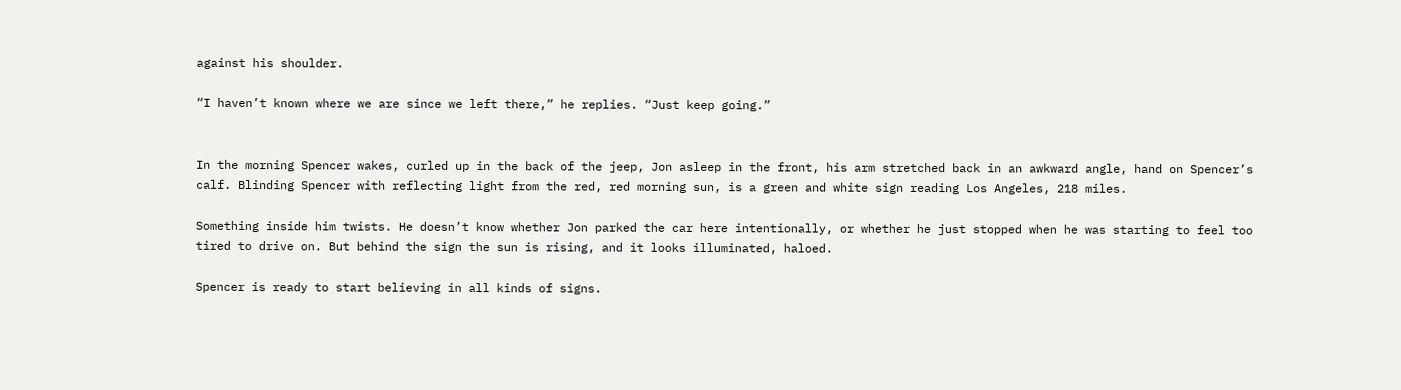against his shoulder.

“I haven’t known where we are since we left there,” he replies. “Just keep going.”


In the morning Spencer wakes, curled up in the back of the jeep, Jon asleep in the front, his arm stretched back in an awkward angle, hand on Spencer’s calf. Blinding Spencer with reflecting light from the red, red morning sun, is a green and white sign reading Los Angeles, 218 miles.

Something inside him twists. He doesn’t know whether Jon parked the car here intentionally, or whether he just stopped when he was starting to feel too tired to drive on. But behind the sign the sun is rising, and it looks illuminated, haloed.

Spencer is ready to start believing in all kinds of signs.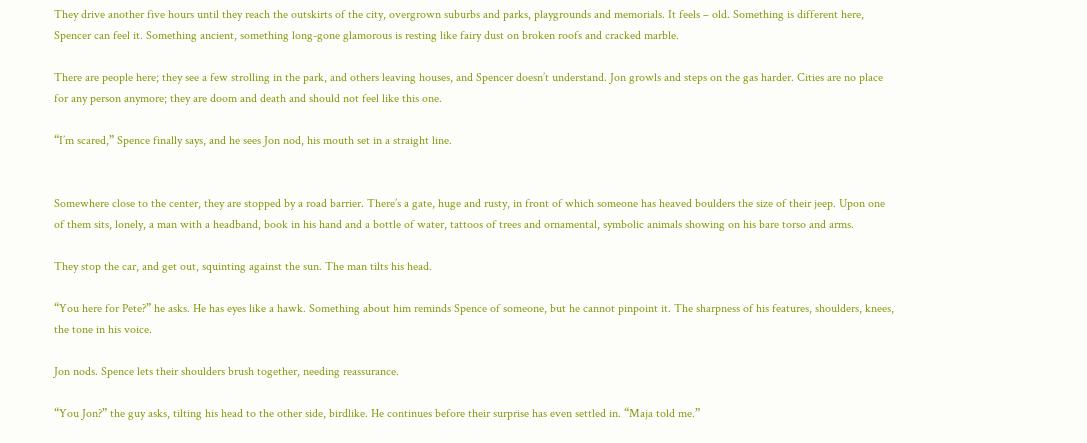They drive another five hours until they reach the outskirts of the city, overgrown suburbs and parks, playgrounds and memorials. It feels – old. Something is different here, Spencer can feel it. Something ancient, something long-gone glamorous is resting like fairy dust on broken roofs and cracked marble.

There are people here; they see a few strolling in the park, and others leaving houses, and Spencer doesn’t understand. Jon growls and steps on the gas harder. Cities are no place for any person anymore; they are doom and death and should not feel like this one.

“I’m scared,” Spence finally says, and he sees Jon nod, his mouth set in a straight line.


Somewhere close to the center, they are stopped by a road barrier. There’s a gate, huge and rusty, in front of which someone has heaved boulders the size of their jeep. Upon one of them sits, lonely, a man with a headband, book in his hand and a bottle of water, tattoos of trees and ornamental, symbolic animals showing on his bare torso and arms.

They stop the car, and get out, squinting against the sun. The man tilts his head.

“You here for Pete?” he asks. He has eyes like a hawk. Something about him reminds Spence of someone, but he cannot pinpoint it. The sharpness of his features, shoulders, knees, the tone in his voice.

Jon nods. Spence lets their shoulders brush together, needing reassurance.

“You Jon?” the guy asks, tilting his head to the other side, birdlike. He continues before their surprise has even settled in. “Maja told me.”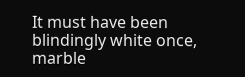It must have been blindingly white once, marble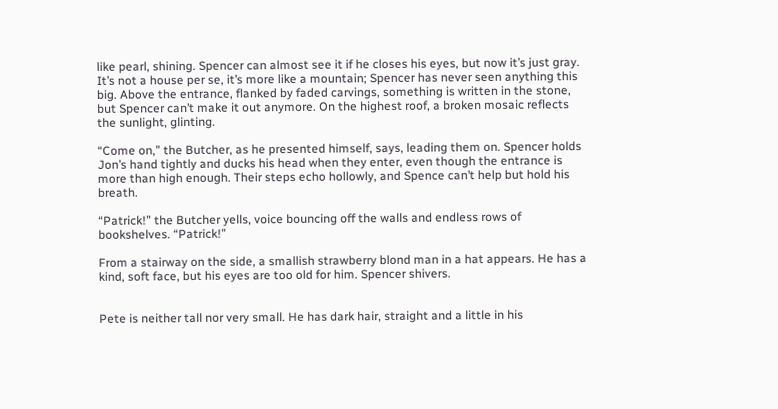like pearl, shining. Spencer can almost see it if he closes his eyes, but now it’s just gray. It’s not a house per se, it’s more like a mountain; Spencer has never seen anything this big. Above the entrance, flanked by faded carvings, something is written in the stone, but Spencer can’t make it out anymore. On the highest roof, a broken mosaic reflects the sunlight, glinting.

“Come on,” the Butcher, as he presented himself, says, leading them on. Spencer holds Jon’s hand tightly and ducks his head when they enter, even though the entrance is more than high enough. Their steps echo hollowly, and Spence can’t help but hold his breath.

“Patrick!” the Butcher yells, voice bouncing off the walls and endless rows of bookshelves. “Patrick!”

From a stairway on the side, a smallish strawberry blond man in a hat appears. He has a kind, soft face, but his eyes are too old for him. Spencer shivers.


Pete is neither tall nor very small. He has dark hair, straight and a little in his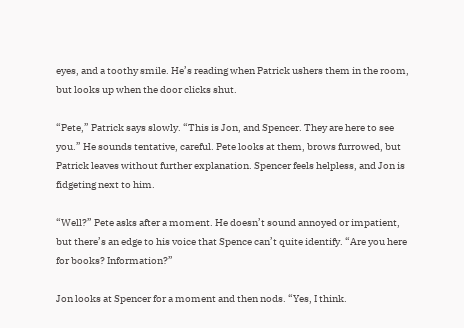eyes, and a toothy smile. He’s reading when Patrick ushers them in the room, but looks up when the door clicks shut.

“Pete,” Patrick says slowly. “This is Jon, and Spencer. They are here to see you.” He sounds tentative, careful. Pete looks at them, brows furrowed, but Patrick leaves without further explanation. Spencer feels helpless, and Jon is fidgeting next to him.

“Well?” Pete asks after a moment. He doesn’t sound annoyed or impatient, but there’s an edge to his voice that Spence can’t quite identify. “Are you here for books? Information?”

Jon looks at Spencer for a moment and then nods. “Yes, I think.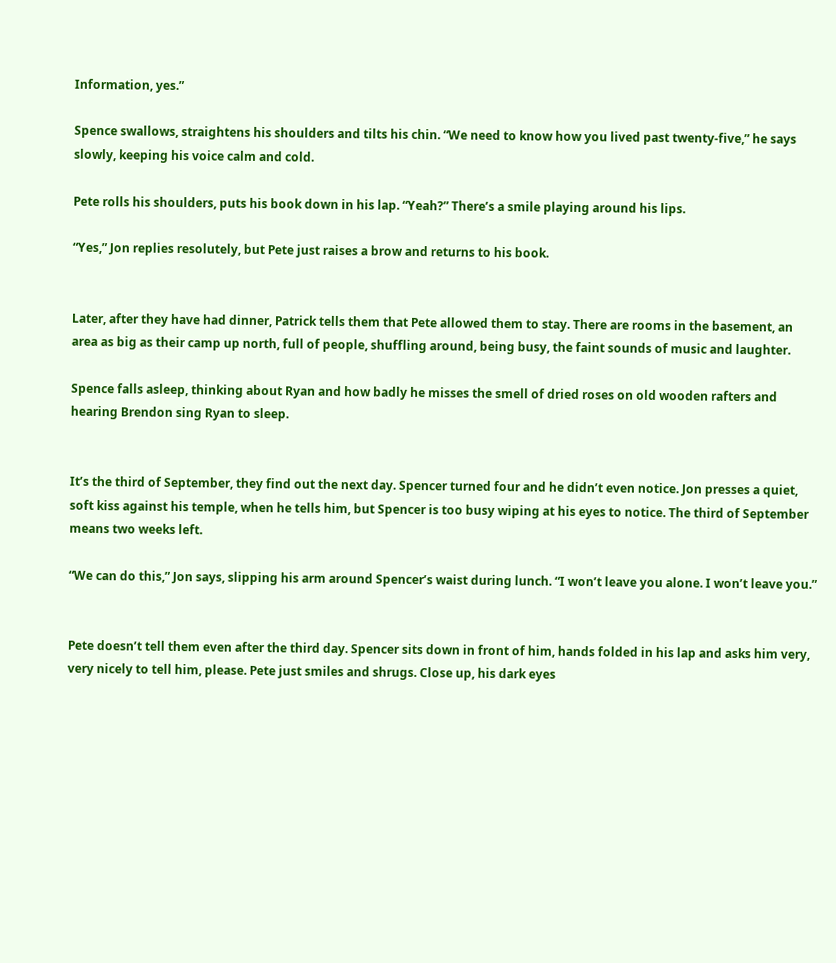Information, yes.”

Spence swallows, straightens his shoulders and tilts his chin. “We need to know how you lived past twenty-five,” he says slowly, keeping his voice calm and cold.

Pete rolls his shoulders, puts his book down in his lap. “Yeah?” There’s a smile playing around his lips.

“Yes,” Jon replies resolutely, but Pete just raises a brow and returns to his book.


Later, after they have had dinner, Patrick tells them that Pete allowed them to stay. There are rooms in the basement, an area as big as their camp up north, full of people, shuffling around, being busy, the faint sounds of music and laughter.

Spence falls asleep, thinking about Ryan and how badly he misses the smell of dried roses on old wooden rafters and hearing Brendon sing Ryan to sleep.


It’s the third of September, they find out the next day. Spencer turned four and he didn’t even notice. Jon presses a quiet, soft kiss against his temple, when he tells him, but Spencer is too busy wiping at his eyes to notice. The third of September means two weeks left.

“We can do this,” Jon says, slipping his arm around Spencer’s waist during lunch. “I won’t leave you alone. I won’t leave you.”


Pete doesn’t tell them even after the third day. Spencer sits down in front of him, hands folded in his lap and asks him very, very nicely to tell him, please. Pete just smiles and shrugs. Close up, his dark eyes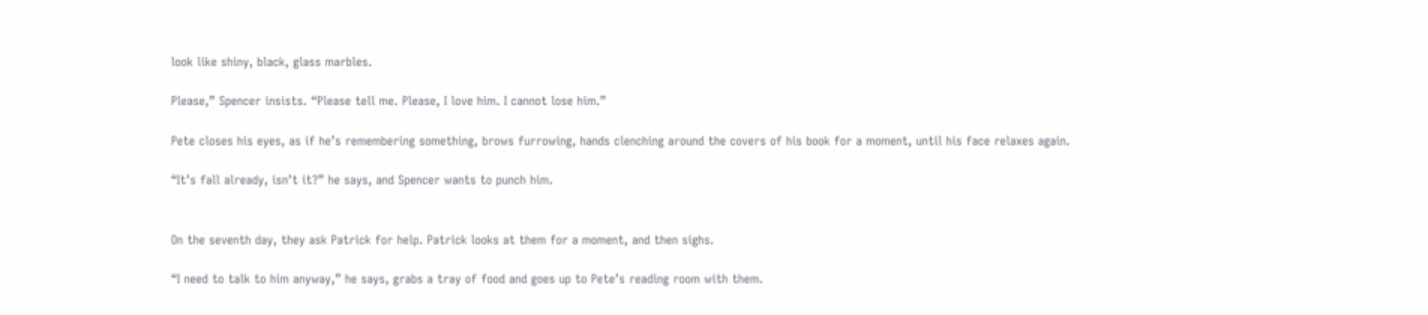look like shiny, black, glass marbles.

Please,” Spencer insists. “Please tell me. Please, I love him. I cannot lose him.”

Pete closes his eyes, as if he’s remembering something, brows furrowing, hands clenching around the covers of his book for a moment, until his face relaxes again.

“It’s fall already, isn’t it?” he says, and Spencer wants to punch him.


On the seventh day, they ask Patrick for help. Patrick looks at them for a moment, and then sighs.

“I need to talk to him anyway,” he says, grabs a tray of food and goes up to Pete’s reading room with them.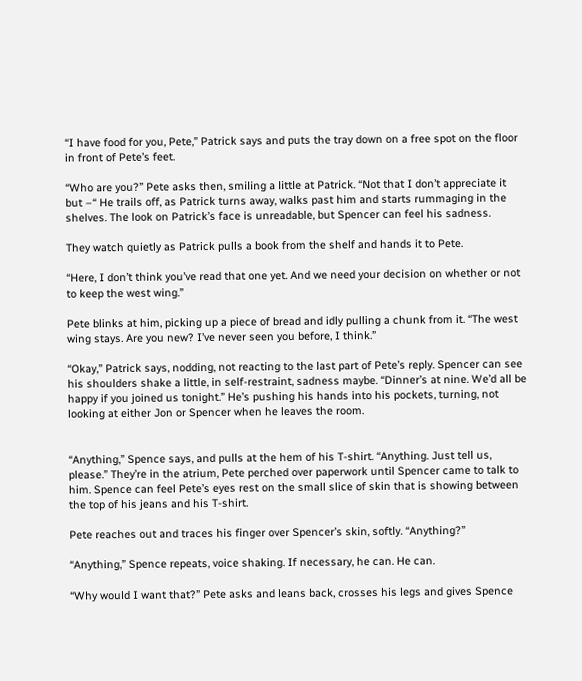“I have food for you, Pete,” Patrick says and puts the tray down on a free spot on the floor in front of Pete’s feet.

“Who are you?” Pete asks then, smiling a little at Patrick. “Not that I don’t appreciate it but –“ He trails off, as Patrick turns away, walks past him and starts rummaging in the shelves. The look on Patrick’s face is unreadable, but Spencer can feel his sadness.

They watch quietly as Patrick pulls a book from the shelf and hands it to Pete.

“Here, I don’t think you’ve read that one yet. And we need your decision on whether or not to keep the west wing.”

Pete blinks at him, picking up a piece of bread and idly pulling a chunk from it. “The west wing stays. Are you new? I’ve never seen you before, I think.”

“Okay,” Patrick says, nodding, not reacting to the last part of Pete’s reply. Spencer can see his shoulders shake a little, in self-restraint, sadness maybe. “Dinner’s at nine. We’d all be happy if you joined us tonight.” He’s pushing his hands into his pockets, turning, not looking at either Jon or Spencer when he leaves the room.


“Anything,” Spence says, and pulls at the hem of his T-shirt. “Anything. Just tell us, please.” They’re in the atrium, Pete perched over paperwork until Spencer came to talk to him. Spence can feel Pete’s eyes rest on the small slice of skin that is showing between the top of his jeans and his T-shirt.

Pete reaches out and traces his finger over Spencer’s skin, softly. “Anything?”

“Anything,” Spence repeats, voice shaking. If necessary, he can. He can.

“Why would I want that?” Pete asks and leans back, crosses his legs and gives Spence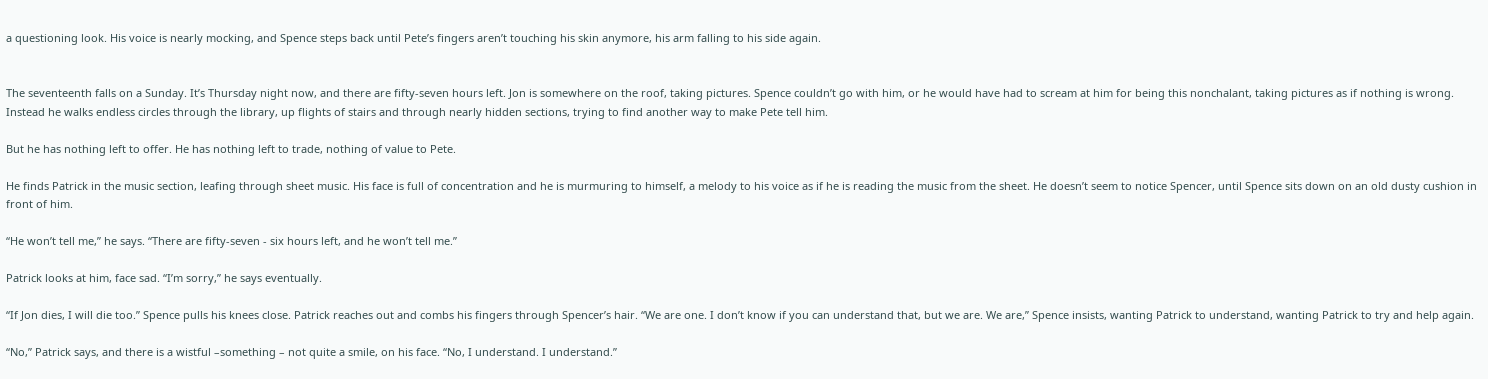a questioning look. His voice is nearly mocking, and Spence steps back until Pete’s fingers aren’t touching his skin anymore, his arm falling to his side again.


The seventeenth falls on a Sunday. It’s Thursday night now, and there are fifty-seven hours left. Jon is somewhere on the roof, taking pictures. Spence couldn’t go with him, or he would have had to scream at him for being this nonchalant, taking pictures as if nothing is wrong. Instead he walks endless circles through the library, up flights of stairs and through nearly hidden sections, trying to find another way to make Pete tell him.

But he has nothing left to offer. He has nothing left to trade, nothing of value to Pete.

He finds Patrick in the music section, leafing through sheet music. His face is full of concentration and he is murmuring to himself, a melody to his voice as if he is reading the music from the sheet. He doesn’t seem to notice Spencer, until Spence sits down on an old dusty cushion in front of him.

“He won’t tell me,” he says. “There are fifty-seven - six hours left, and he won’t tell me.”

Patrick looks at him, face sad. “I’m sorry,” he says eventually.

“If Jon dies, I will die too.” Spence pulls his knees close. Patrick reaches out and combs his fingers through Spencer’s hair. “We are one. I don’t know if you can understand that, but we are. We are,” Spence insists, wanting Patrick to understand, wanting Patrick to try and help again.

“No,” Patrick says, and there is a wistful –something – not quite a smile, on his face. “No, I understand. I understand.”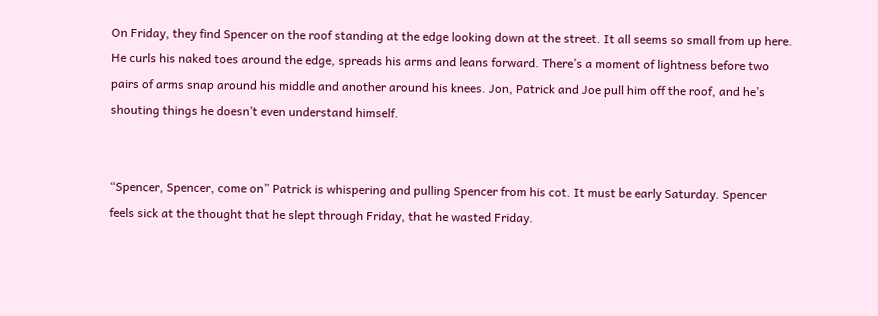On Friday, they find Spencer on the roof standing at the edge looking down at the street. It all seems so small from up here. He curls his naked toes around the edge, spreads his arms and leans forward. There’s a moment of lightness before two pairs of arms snap around his middle and another around his knees. Jon, Patrick and Joe pull him off the roof, and he’s shouting things he doesn’t even understand himself.


“Spencer, Spencer, come on” Patrick is whispering and pulling Spencer from his cot. It must be early Saturday. Spencer feels sick at the thought that he slept through Friday, that he wasted Friday.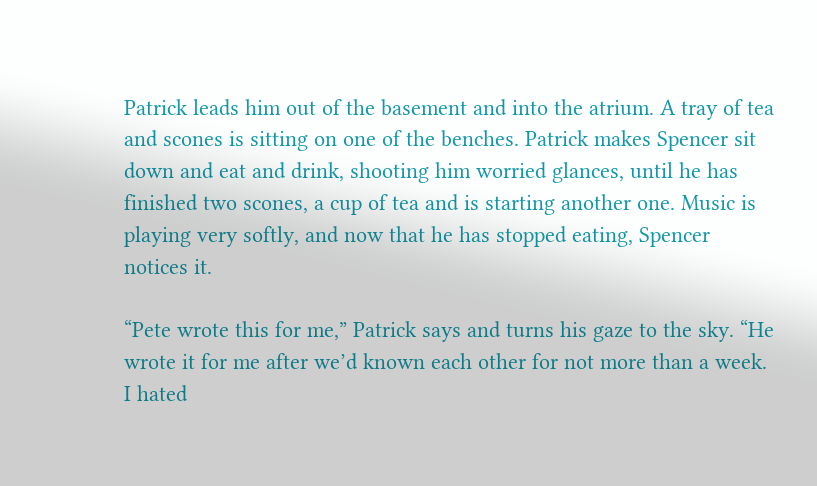Patrick leads him out of the basement and into the atrium. A tray of tea and scones is sitting on one of the benches. Patrick makes Spencer sit down and eat and drink, shooting him worried glances, until he has finished two scones, a cup of tea and is starting another one. Music is playing very softly, and now that he has stopped eating, Spencer notices it.

“Pete wrote this for me,” Patrick says and turns his gaze to the sky. “He wrote it for me after we’d known each other for not more than a week. I hated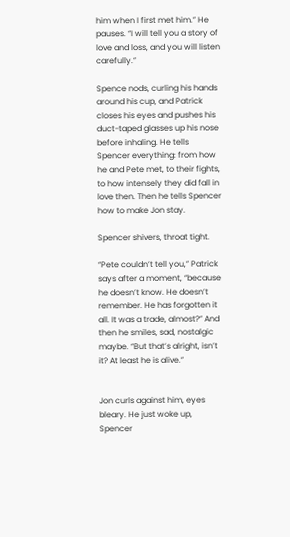him when I first met him.” He pauses. “I will tell you a story of love and loss, and you will listen carefully.”

Spence nods, curling his hands around his cup, and Patrick closes his eyes and pushes his duct-taped glasses up his nose before inhaling. He tells Spencer everything: from how he and Pete met, to their fights, to how intensely they did fall in love then. Then he tells Spencer how to make Jon stay.

Spencer shivers, throat tight.

“Pete couldn’t tell you,” Patrick says after a moment, “because he doesn’t know. He doesn’t remember. He has forgotten it all. It was a trade, almost?” And then he smiles, sad, nostalgic maybe. “But that’s alright, isn’t it? At least he is alive.”


Jon curls against him, eyes bleary. He just woke up, Spencer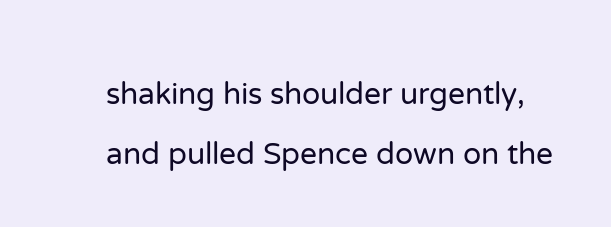shaking his shoulder urgently, and pulled Spence down on the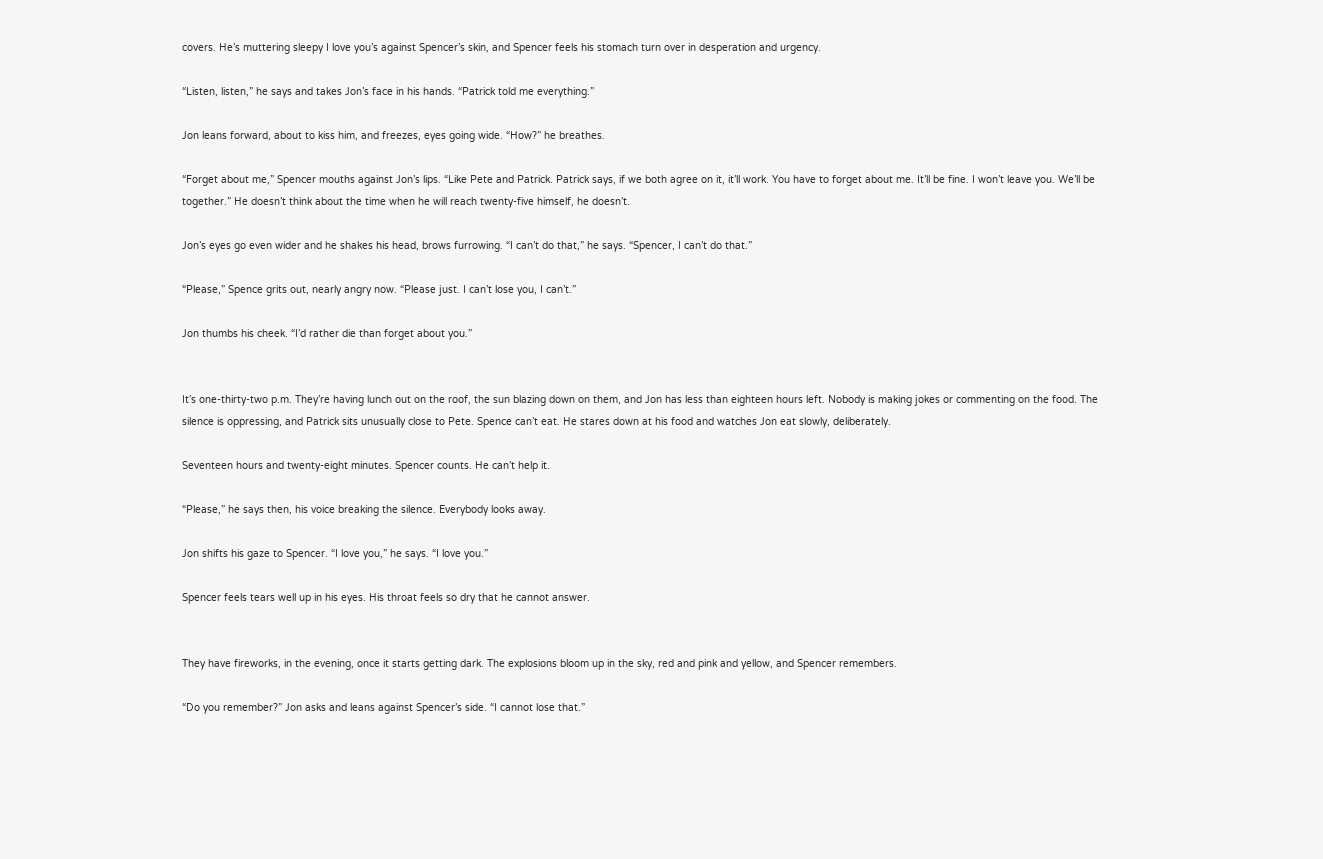covers. He’s muttering sleepy I love you’s against Spencer’s skin, and Spencer feels his stomach turn over in desperation and urgency.

“Listen, listen,” he says and takes Jon’s face in his hands. “Patrick told me everything.”

Jon leans forward, about to kiss him, and freezes, eyes going wide. “How?” he breathes.

“Forget about me,” Spencer mouths against Jon’s lips. “Like Pete and Patrick. Patrick says, if we both agree on it, it’ll work. You have to forget about me. It’ll be fine. I won’t leave you. We’ll be together.” He doesn’t think about the time when he will reach twenty-five himself, he doesn’t.

Jon’s eyes go even wider and he shakes his head, brows furrowing. “I can’t do that,” he says. “Spencer, I can’t do that.”

“Please,” Spence grits out, nearly angry now. “Please just. I can’t lose you, I can’t.”

Jon thumbs his cheek. “I’d rather die than forget about you.”


It’s one-thirty-two p.m. They’re having lunch out on the roof, the sun blazing down on them, and Jon has less than eighteen hours left. Nobody is making jokes or commenting on the food. The silence is oppressing, and Patrick sits unusually close to Pete. Spence can’t eat. He stares down at his food and watches Jon eat slowly, deliberately.

Seventeen hours and twenty-eight minutes. Spencer counts. He can’t help it.

“Please,” he says then, his voice breaking the silence. Everybody looks away.

Jon shifts his gaze to Spencer. “I love you,” he says. “I love you.”

Spencer feels tears well up in his eyes. His throat feels so dry that he cannot answer.


They have fireworks, in the evening, once it starts getting dark. The explosions bloom up in the sky, red and pink and yellow, and Spencer remembers.

“Do you remember?” Jon asks and leans against Spencer’s side. “I cannot lose that.”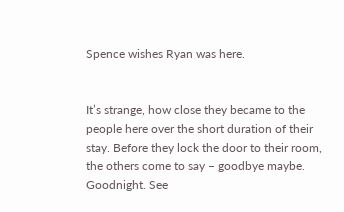Spence wishes Ryan was here.


It’s strange, how close they became to the people here over the short duration of their stay. Before they lock the door to their room, the others come to say – goodbye maybe. Goodnight. See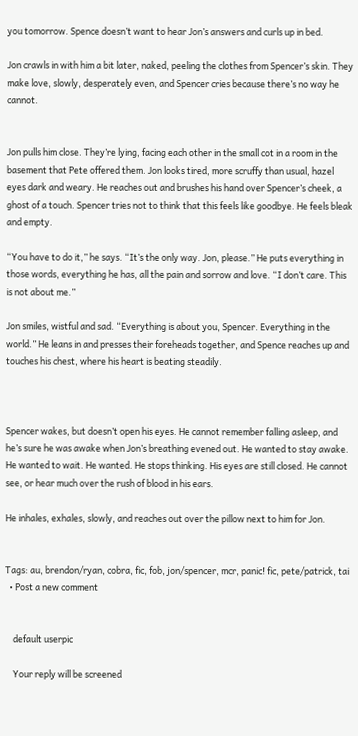you tomorrow. Spence doesn’t want to hear Jon’s answers and curls up in bed.

Jon crawls in with him a bit later, naked, peeling the clothes from Spencer’s skin. They make love, slowly, desperately even, and Spencer cries because there’s no way he cannot.


Jon pulls him close. They’re lying, facing each other in the small cot in a room in the basement that Pete offered them. Jon looks tired, more scruffy than usual, hazel eyes dark and weary. He reaches out and brushes his hand over Spencer’s cheek, a ghost of a touch. Spencer tries not to think that this feels like goodbye. He feels bleak and empty.

“You have to do it,” he says. “It’s the only way. Jon, please.” He puts everything in those words, everything he has, all the pain and sorrow and love. “I don’t care. This is not about me.”

Jon smiles, wistful and sad. “Everything is about you, Spencer. Everything in the world.” He leans in and presses their foreheads together, and Spence reaches up and touches his chest, where his heart is beating steadily.



Spencer wakes, but doesn’t open his eyes. He cannot remember falling asleep, and he’s sure he was awake when Jon’s breathing evened out. He wanted to stay awake. He wanted to wait. He wanted. He stops thinking. His eyes are still closed. He cannot see, or hear much over the rush of blood in his ears.

He inhales, exhales, slowly, and reaches out over the pillow next to him for Jon.


Tags: au, brendon/ryan, cobra, fic, fob, jon/spencer, mcr, panic! fic, pete/patrick, tai
  • Post a new comment


    default userpic

    Your reply will be screened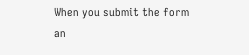When you submit the form an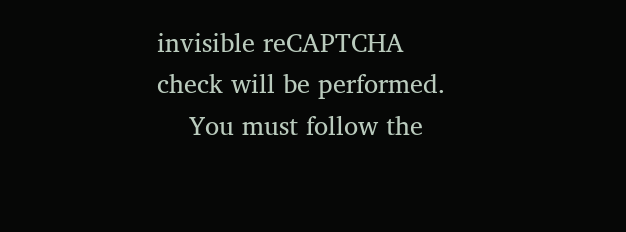invisible reCAPTCHA check will be performed.
    You must follow the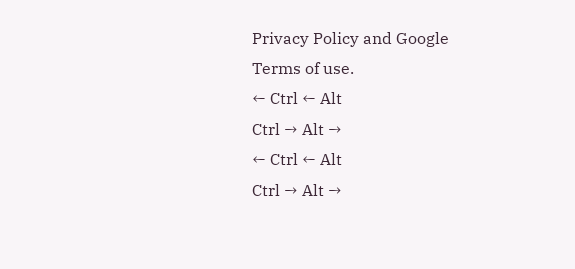Privacy Policy and Google Terms of use.
← Ctrl ← Alt
Ctrl → Alt →
← Ctrl ← Alt
Ctrl → Alt →